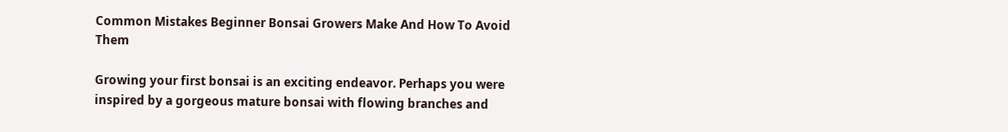Common Mistakes Beginner Bonsai Growers Make And How To Avoid Them

Growing your first bonsai is an exciting endeavor. Perhaps you were inspired by a gorgeous mature bonsai with flowing branches and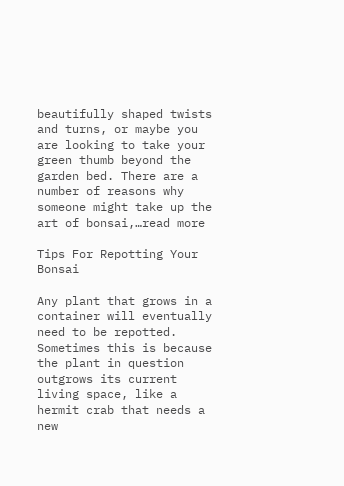beautifully shaped twists and turns, or maybe you are looking to take your green thumb beyond the garden bed. There are a number of reasons why someone might take up the art of bonsai,…read more

Tips For Repotting Your Bonsai

Any plant that grows in a container will eventually need to be repotted. Sometimes this is because the plant in question outgrows its current living space, like a hermit crab that needs a new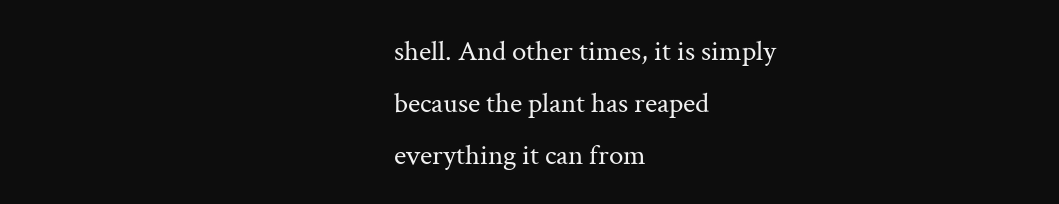shell. And other times, it is simply because the plant has reaped everything it can from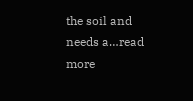the soil and needs a…read more